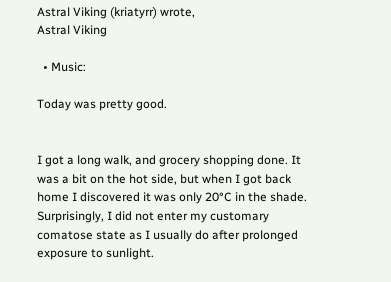Astral Viking (kriatyrr) wrote,
Astral Viking

  • Music:

Today was pretty good.


I got a long walk, and grocery shopping done. It was a bit on the hot side, but when I got back home I discovered it was only 20°C in the shade. Surprisingly, I did not enter my customary comatose state as I usually do after prolonged exposure to sunlight.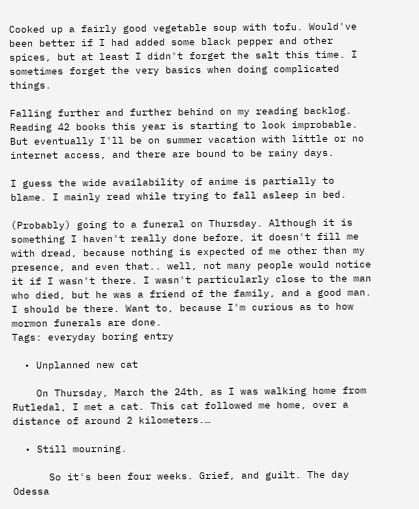Cooked up a fairly good vegetable soup with tofu. Would've been better if I had added some black pepper and other spices, but at least I didn't forget the salt this time. I sometimes forget the very basics when doing complicated things.

Falling further and further behind on my reading backlog. Reading 42 books this year is starting to look improbable. But eventually I'll be on summer vacation with little or no internet access, and there are bound to be rainy days.

I guess the wide availability of anime is partially to blame. I mainly read while trying to fall asleep in bed.

(Probably) going to a funeral on Thursday. Although it is something I haven't really done before, it doesn't fill me with dread, because nothing is expected of me other than my presence, and even that.. well, not many people would notice it if I wasn't there. I wasn't particularly close to the man who died, but he was a friend of the family, and a good man. I should be there. Want to, because I'm curious as to how mormon funerals are done.
Tags: everyday boring entry

  • Unplanned new cat

    On Thursday, March the 24th, as I was walking home from Rutledal, I met a cat. This cat followed me home, over a distance of around 2 kilometers.…

  • Still mourning.

      So it's been four weeks. Grief, and guilt. The day Odessa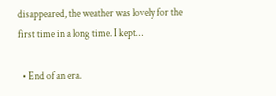disappeared, the weather was lovely for the first time in a long time. I kept…

  • End of an era.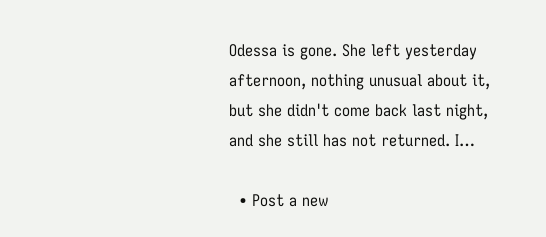Odessa is gone. She left yesterday afternoon, nothing unusual about it, but she didn't come back last night, and she still has not returned. I…

  • Post a new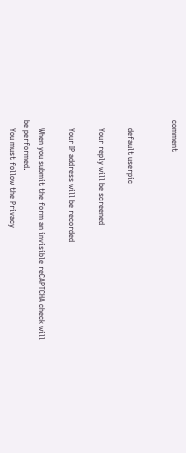comment


    default userpic

    Your reply will be screened

    Your IP address will be recorded

    When you submit the form an invisible reCAPTCHA check will be performed.
    You must follow the Privacy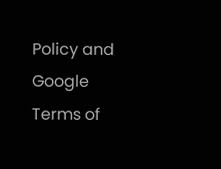Policy and Google Terms of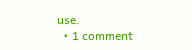use.
  • 1 comment